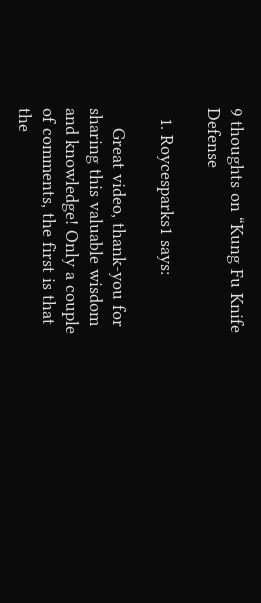9 thoughts on “Kung Fu Knife Defense

  1. Roycesparks1 says:

    Great video, thank-you for sharing this valuable wisdom and knowledge! Only a couple of comments, the first is that the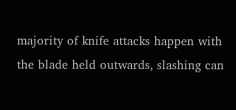majority of knife attacks happen with the blade held outwards, slashing can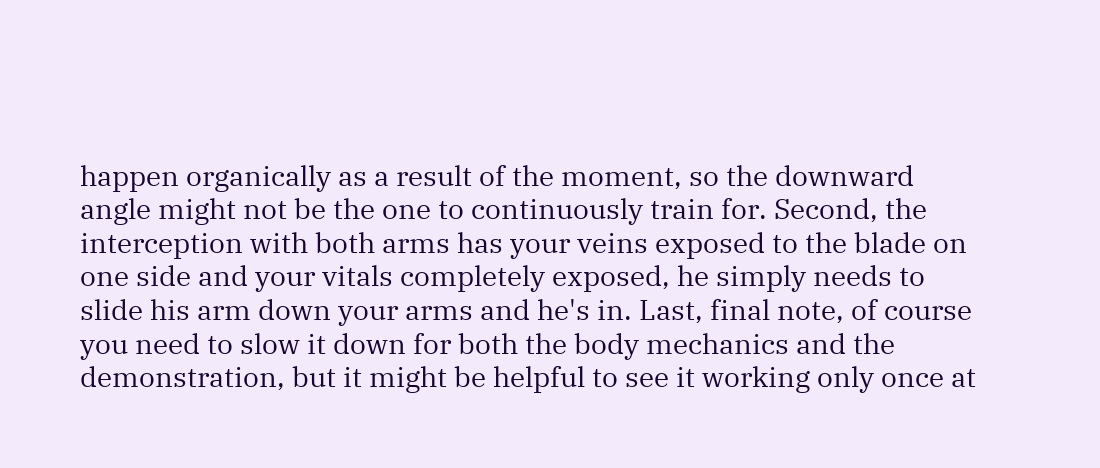happen organically as a result of the moment, so the downward angle might not be the one to continuously train for. Second, the interception with both arms has your veins exposed to the blade on one side and your vitals completely exposed, he simply needs to slide his arm down your arms and he's in. Last, final note, of course you need to slow it down for both the body mechanics and the demonstration, but it might be helpful to see it working only once at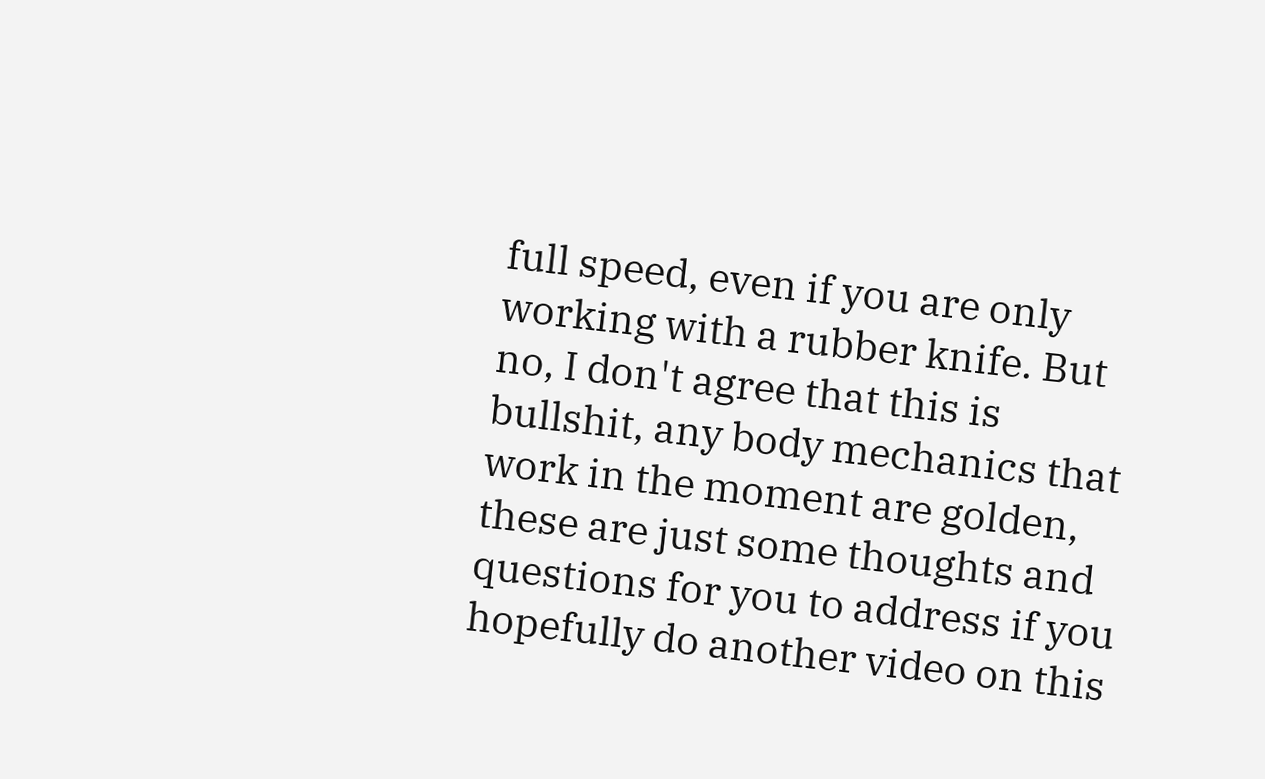full speed, even if you are only working with a rubber knife. But no, I don't agree that this is bullshit, any body mechanics that work in the moment are golden, these are just some thoughts and questions for you to address if you hopefully do another video on this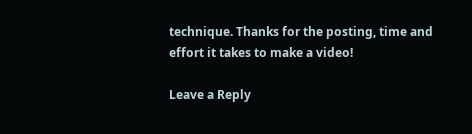technique. Thanks for the posting, time and effort it takes to make a video!

Leave a Reply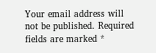Your email address will not be published. Required fields are marked *